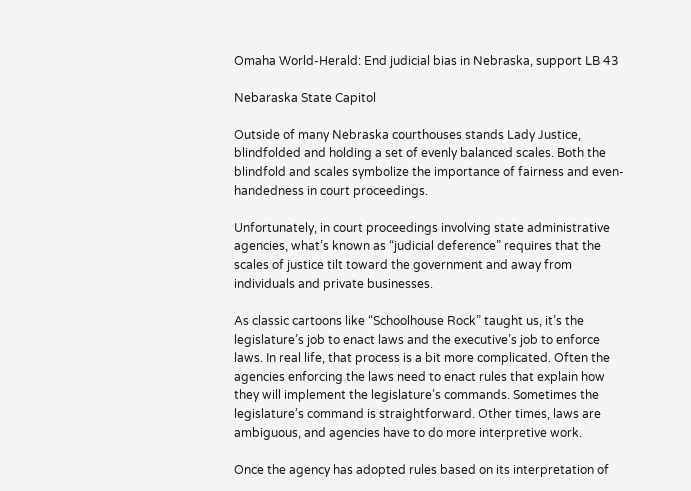Omaha World-Herald: End judicial bias in Nebraska, support LB 43

Nebaraska State Capitol

Outside of many Nebraska courthouses stands Lady Justice, blindfolded and holding a set of evenly balanced scales. Both the blindfold and scales symbolize the importance of fairness and even-handedness in court proceedings.

Unfortunately, in court proceedings involving state administrative agencies, what’s known as “judicial deference” requires that the scales of justice tilt toward the government and away from individuals and private businesses.

As classic cartoons like “Schoolhouse Rock” taught us, it’s the legislature’s job to enact laws and the executive’s job to enforce laws. In real life, that process is a bit more complicated. Often the agencies enforcing the laws need to enact rules that explain how they will implement the legislature’s commands. Sometimes the legislature’s command is straightforward. Other times, laws are ambiguous, and agencies have to do more interpretive work.

Once the agency has adopted rules based on its interpretation of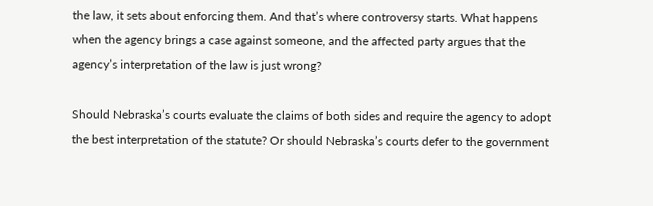the law, it sets about enforcing them. And that’s where controversy starts. What happens when the agency brings a case against someone, and the affected party argues that the agency’s interpretation of the law is just wrong?

Should Nebraska’s courts evaluate the claims of both sides and require the agency to adopt the best interpretation of the statute? Or should Nebraska’s courts defer to the government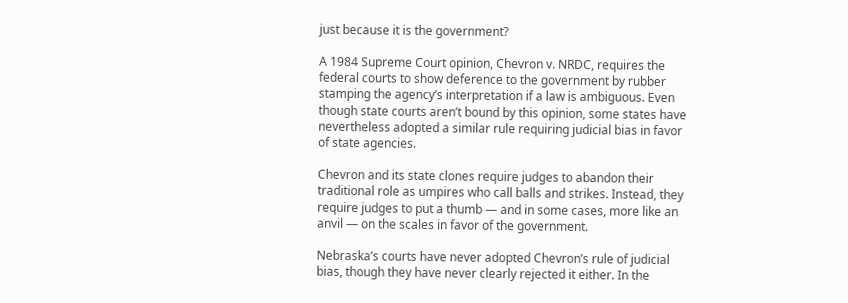just because it is the government?

A 1984 Supreme Court opinion, Chevron v. NRDC, requires the federal courts to show deference to the government by rubber stamping the agency’s interpretation if a law is ambiguous. Even though state courts aren’t bound by this opinion, some states have nevertheless adopted a similar rule requiring judicial bias in favor of state agencies.

Chevron and its state clones require judges to abandon their traditional role as umpires who call balls and strikes. Instead, they require judges to put a thumb — and in some cases, more like an anvil — on the scales in favor of the government.

Nebraska’s courts have never adopted Chevron’s rule of judicial bias, though they have never clearly rejected it either. In the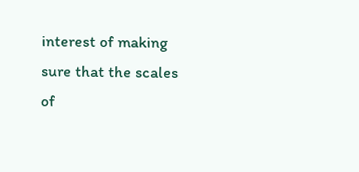interest of making sure that the scales of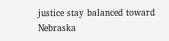justice stay balanced toward Nebraska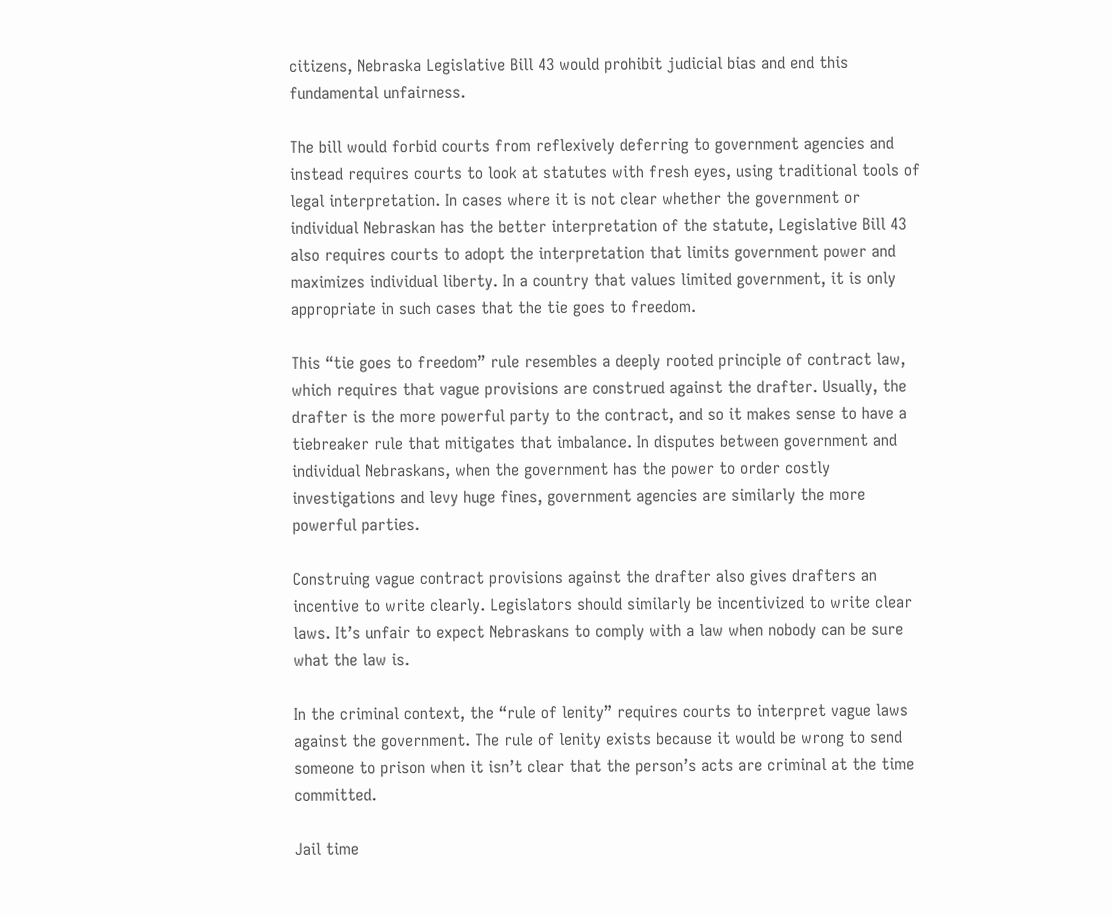citizens, Nebraska Legislative Bill 43 would prohibit judicial bias and end this fundamental unfairness.

The bill would forbid courts from reflexively deferring to government agencies and instead requires courts to look at statutes with fresh eyes, using traditional tools of legal interpretation. In cases where it is not clear whether the government or individual Nebraskan has the better interpretation of the statute, Legislative Bill 43 also requires courts to adopt the interpretation that limits government power and maximizes individual liberty. In a country that values limited government, it is only appropriate in such cases that the tie goes to freedom.

This “tie goes to freedom” rule resembles a deeply rooted principle of contract law, which requires that vague provisions are construed against the drafter. Usually, the drafter is the more powerful party to the contract, and so it makes sense to have a tiebreaker rule that mitigates that imbalance. In disputes between government and individual Nebraskans, when the government has the power to order costly investigations and levy huge fines, government agencies are similarly the more powerful parties.

Construing vague contract provisions against the drafter also gives drafters an incentive to write clearly. Legislators should similarly be incentivized to write clear laws. It’s unfair to expect Nebraskans to comply with a law when nobody can be sure what the law is.

In the criminal context, the “rule of lenity” requires courts to interpret vague laws against the government. The rule of lenity exists because it would be wrong to send someone to prison when it isn’t clear that the person’s acts are criminal at the time committed.

Jail time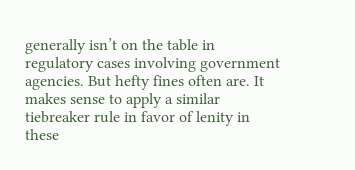generally isn’t on the table in regulatory cases involving government agencies. But hefty fines often are. It makes sense to apply a similar tiebreaker rule in favor of lenity in these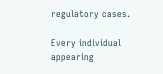regulatory cases.

Every individual appearing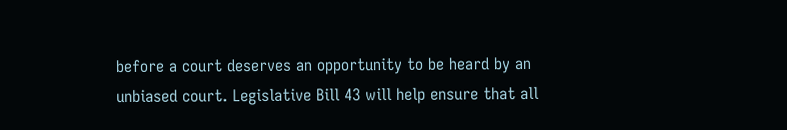before a court deserves an opportunity to be heard by an unbiased court. Legislative Bill 43 will help ensure that all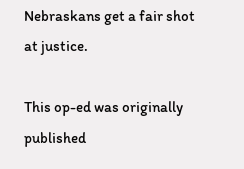Nebraskans get a fair shot at justice.

This op-ed was originally published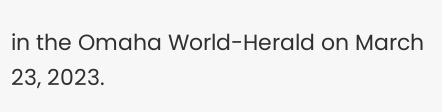in the Omaha World-Herald on March 23, 2023.